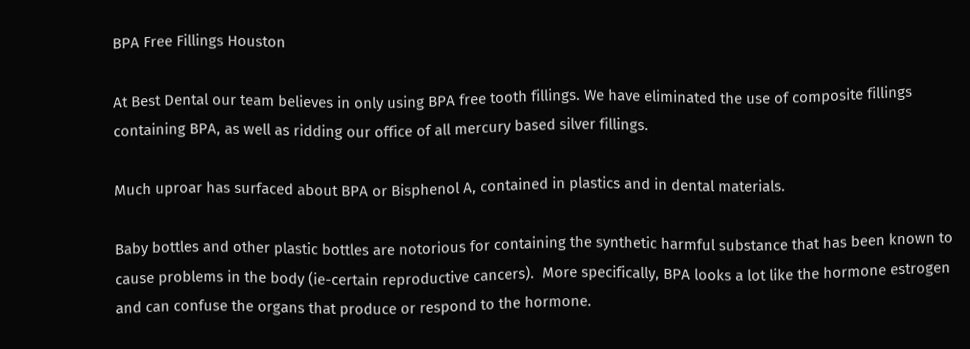BPA Free Fillings Houston

At Best Dental our team believes in only using BPA free tooth fillings. We have eliminated the use of composite fillings containing BPA, as well as ridding our office of all mercury based silver fillings.

Much uproar has surfaced about BPA or Bisphenol A, contained in plastics and in dental materials.

Baby bottles and other plastic bottles are notorious for containing the synthetic harmful substance that has been known to cause problems in the body (ie-certain reproductive cancers).  More specifically, BPA looks a lot like the hormone estrogen and can confuse the organs that produce or respond to the hormone.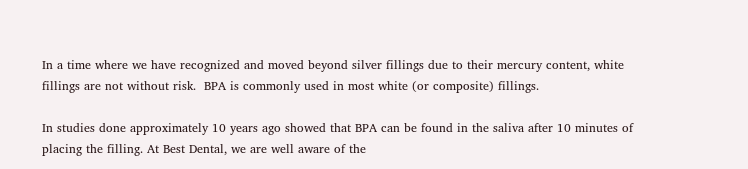In a time where we have recognized and moved beyond silver fillings due to their mercury content, white fillings are not without risk.  BPA is commonly used in most white (or composite) fillings.

In studies done approximately 10 years ago showed that BPA can be found in the saliva after 10 minutes of placing the filling. At Best Dental, we are well aware of the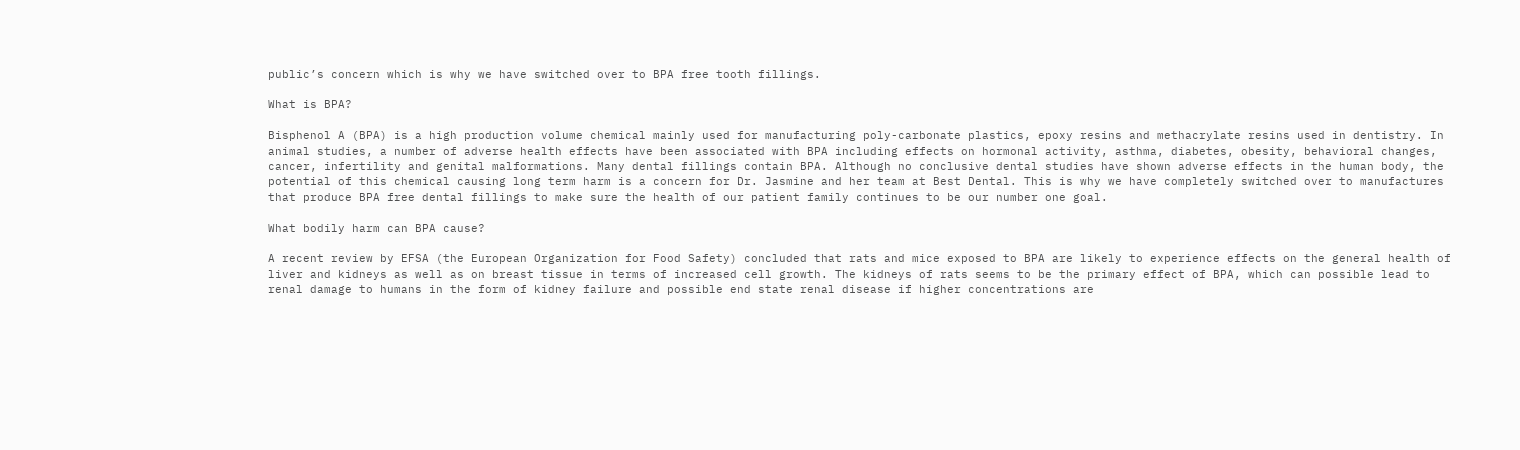public’s concern which is why we have switched over to BPA free tooth fillings.

What is BPA?

Bisphenol A (BPA) is a high production volume chemical mainly used for manufacturing poly-carbonate plastics, epoxy resins and methacrylate resins used in dentistry. In animal studies, a number of adverse health effects have been associated with BPA including effects on hormonal activity, asthma, diabetes, obesity, behavioral changes, cancer, infertility and genital malformations. Many dental fillings contain BPA. Although no conclusive dental studies have shown adverse effects in the human body, the potential of this chemical causing long term harm is a concern for Dr. Jasmine and her team at Best Dental. This is why we have completely switched over to manufactures that produce BPA free dental fillings to make sure the health of our patient family continues to be our number one goal.

What bodily harm can BPA cause?

A recent review by EFSA (the European Organization for Food Safety) concluded that rats and mice exposed to BPA are likely to experience effects on the general health of liver and kidneys as well as on breast tissue in terms of increased cell growth. The kidneys of rats seems to be the primary effect of BPA, which can possible lead to renal damage to humans in the form of kidney failure and possible end state renal disease if higher concentrations are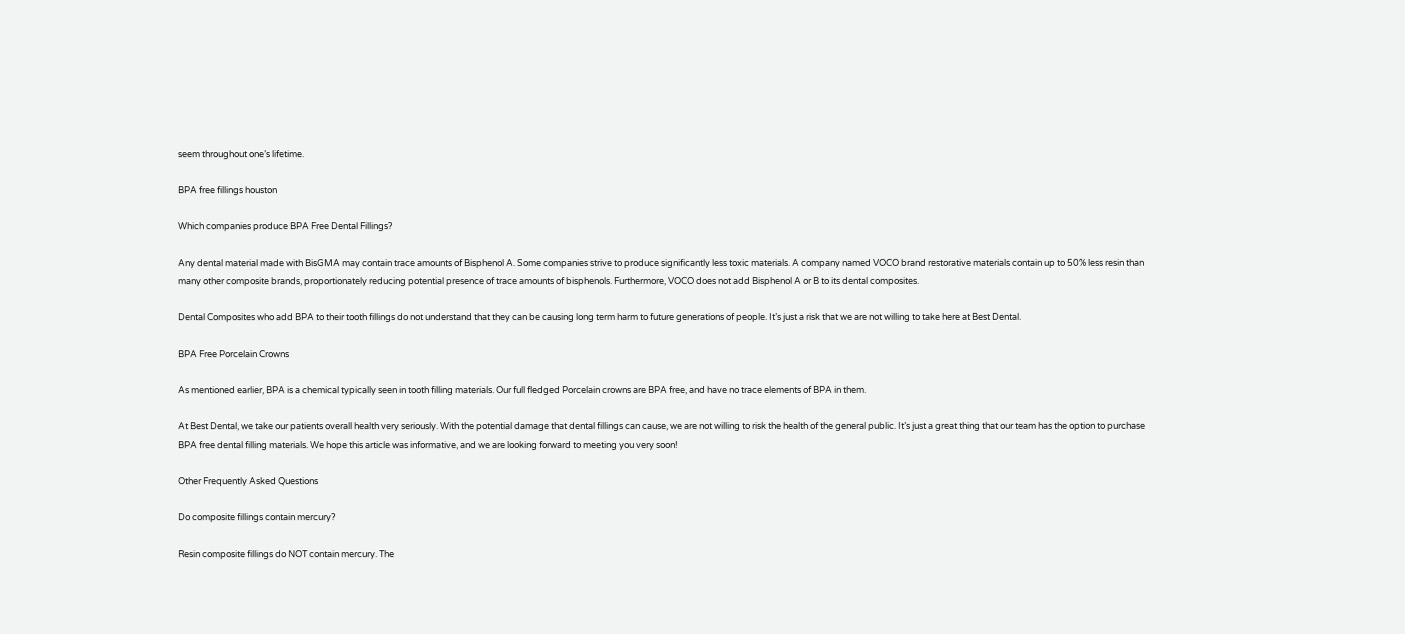seem throughout one’s lifetime.

BPA free fillings houston

Which companies produce BPA Free Dental Fillings?

Any dental material made with BisGMA may contain trace amounts of Bisphenol A. Some companies strive to produce significantly less toxic materials. A company named VOCO brand restorative materials contain up to 50% less resin than many other composite brands, proportionately reducing potential presence of trace amounts of bisphenols. Furthermore, VOCO does not add Bisphenol A or B to its dental composites.

Dental Composites who add BPA to their tooth fillings do not understand that they can be causing long term harm to future generations of people. It’s just a risk that we are not willing to take here at Best Dental.

BPA Free Porcelain Crowns

As mentioned earlier, BPA is a chemical typically seen in tooth filling materials. Our full fledged Porcelain crowns are BPA free, and have no trace elements of BPA in them.

At Best Dental, we take our patients overall health very seriously. With the potential damage that dental fillings can cause, we are not willing to risk the health of the general public. It’s just a great thing that our team has the option to purchase BPA free dental filling materials. We hope this article was informative, and we are looking forward to meeting you very soon!

Other Frequently Asked Questions

Do composite fillings contain mercury?

Resin composite fillings do NOT contain mercury. The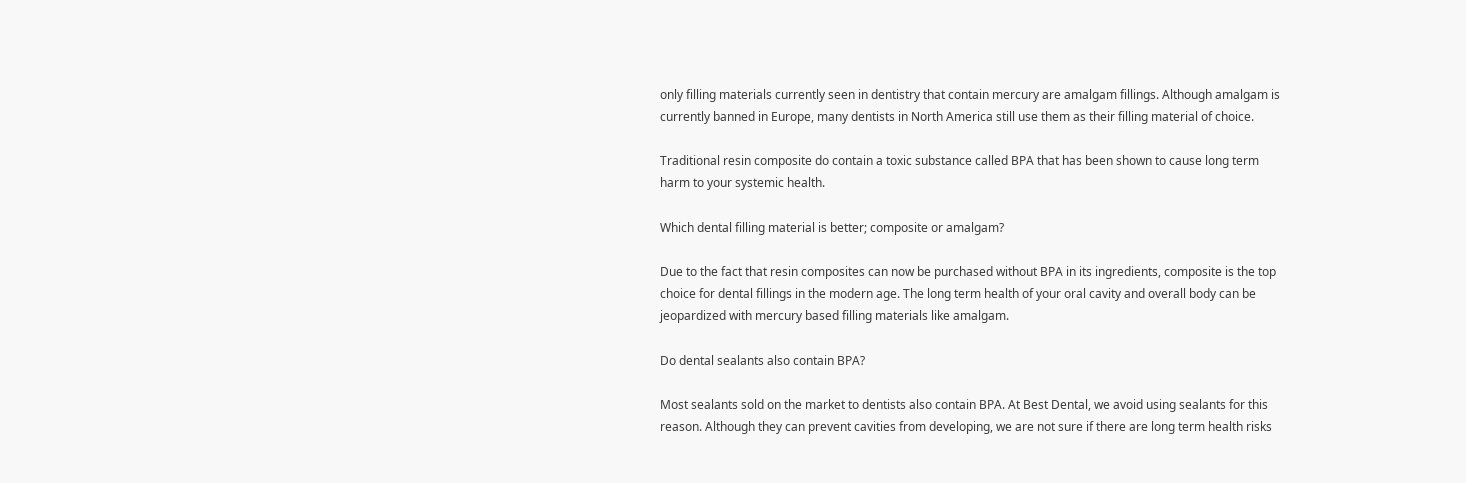only filling materials currently seen in dentistry that contain mercury are amalgam fillings. Although amalgam is currently banned in Europe, many dentists in North America still use them as their filling material of choice.

Traditional resin composite do contain a toxic substance called BPA that has been shown to cause long term harm to your systemic health.

Which dental filling material is better; composite or amalgam?

Due to the fact that resin composites can now be purchased without BPA in its ingredients, composite is the top choice for dental fillings in the modern age. The long term health of your oral cavity and overall body can be jeopardized with mercury based filling materials like amalgam.

Do dental sealants also contain BPA?

Most sealants sold on the market to dentists also contain BPA. At Best Dental, we avoid using sealants for this reason. Although they can prevent cavities from developing, we are not sure if there are long term health risks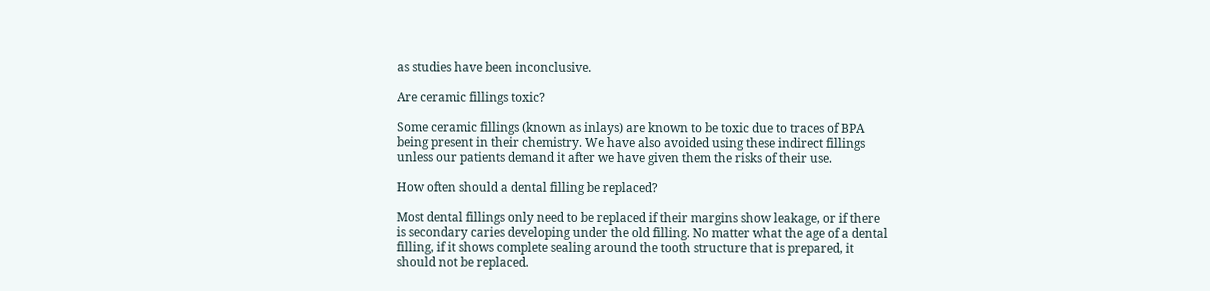as studies have been inconclusive.

Are ceramic fillings toxic?

Some ceramic fillings (known as inlays) are known to be toxic due to traces of BPA being present in their chemistry. We have also avoided using these indirect fillings unless our patients demand it after we have given them the risks of their use.

How often should a dental filling be replaced?

Most dental fillings only need to be replaced if their margins show leakage, or if there is secondary caries developing under the old filling. No matter what the age of a dental filling, if it shows complete sealing around the tooth structure that is prepared, it should not be replaced.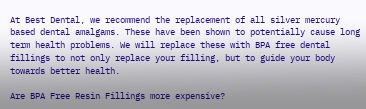At Best Dental, we recommend the replacement of all silver mercury based dental amalgams. These have been shown to potentially cause long term health problems. We will replace these with BPA free dental fillings to not only replace your filling, but to guide your body towards better health.

Are BPA Free Resin Fillings more expensive?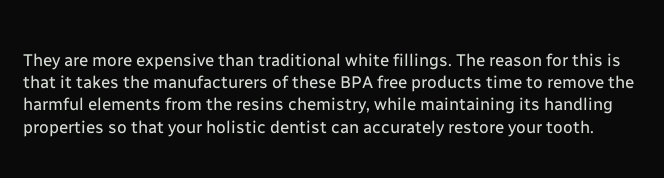They are more expensive than traditional white fillings. The reason for this is that it takes the manufacturers of these BPA free products time to remove the harmful elements from the resins chemistry, while maintaining its handling properties so that your holistic dentist can accurately restore your tooth.